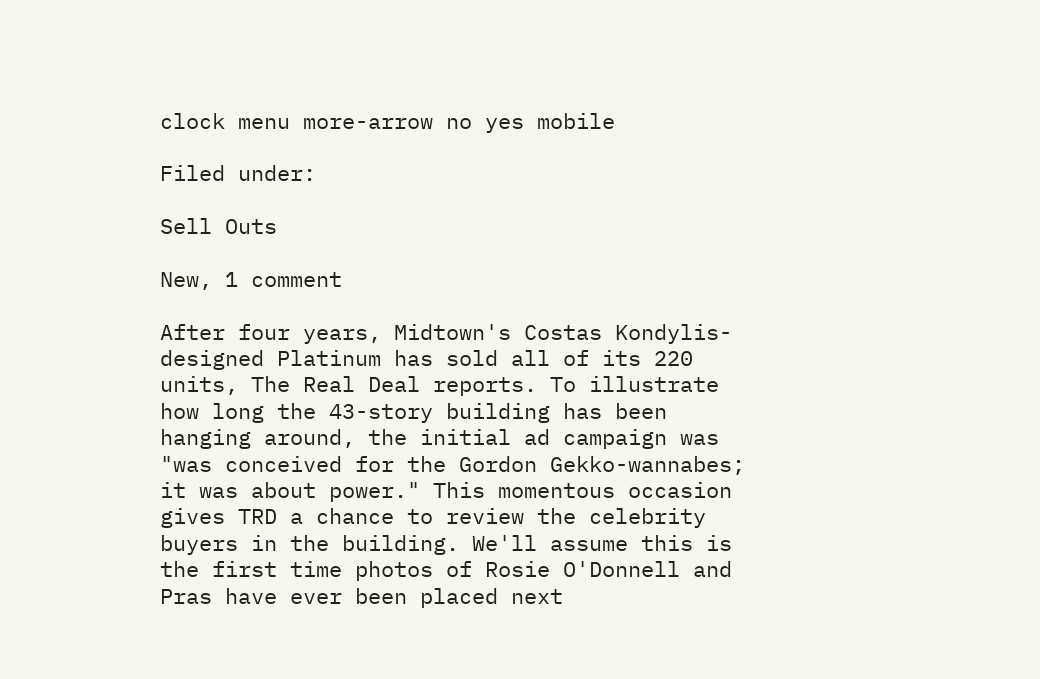clock menu more-arrow no yes mobile

Filed under:

Sell Outs

New, 1 comment

After four years, Midtown's Costas Kondylis-designed Platinum has sold all of its 220 units, The Real Deal reports. To illustrate how long the 43-story building has been hanging around, the initial ad campaign was "was conceived for the Gordon Gekko-wannabes; it was about power." This momentous occasion gives TRD a chance to review the celebrity buyers in the building. We'll assume this is the first time photos of Rosie O'Donnell and Pras have ever been placed next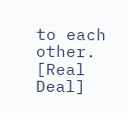to each other. [Real Deal]